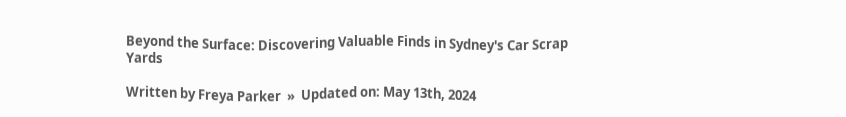Beyond the Surface: Discovering Valuable Finds in Sydney's Car Scrap Yards

Written by Freya Parker  »  Updated on: May 13th, 2024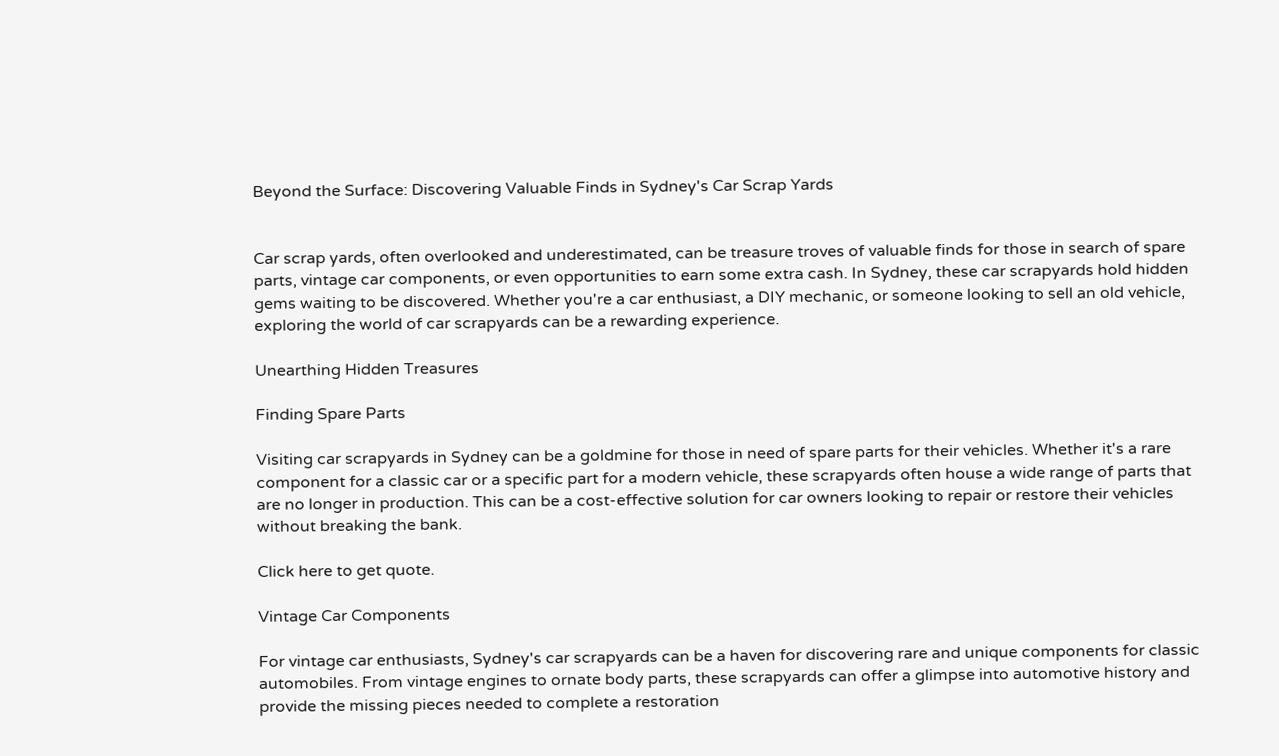Beyond the Surface: Discovering Valuable Finds in Sydney's Car Scrap Yards


Car scrap yards, often overlooked and underestimated, can be treasure troves of valuable finds for those in search of spare parts, vintage car components, or even opportunities to earn some extra cash. In Sydney, these car scrapyards hold hidden gems waiting to be discovered. Whether you're a car enthusiast, a DIY mechanic, or someone looking to sell an old vehicle, exploring the world of car scrapyards can be a rewarding experience.

Unearthing Hidden Treasures

Finding Spare Parts

Visiting car scrapyards in Sydney can be a goldmine for those in need of spare parts for their vehicles. Whether it's a rare component for a classic car or a specific part for a modern vehicle, these scrapyards often house a wide range of parts that are no longer in production. This can be a cost-effective solution for car owners looking to repair or restore their vehicles without breaking the bank.

Click here to get quote.

Vintage Car Components

For vintage car enthusiasts, Sydney's car scrapyards can be a haven for discovering rare and unique components for classic automobiles. From vintage engines to ornate body parts, these scrapyards can offer a glimpse into automotive history and provide the missing pieces needed to complete a restoration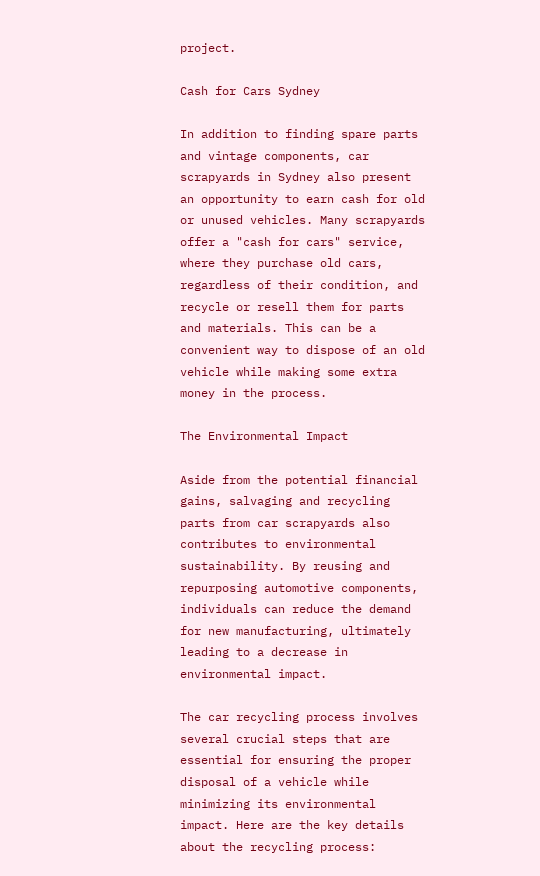project.

Cash for Cars Sydney

In addition to finding spare parts and vintage components, car scrapyards in Sydney also present an opportunity to earn cash for old or unused vehicles. Many scrapyards offer a "cash for cars" service, where they purchase old cars, regardless of their condition, and recycle or resell them for parts and materials. This can be a convenient way to dispose of an old vehicle while making some extra money in the process.

The Environmental Impact

Aside from the potential financial gains, salvaging and recycling parts from car scrapyards also contributes to environmental sustainability. By reusing and repurposing automotive components, individuals can reduce the demand for new manufacturing, ultimately leading to a decrease in environmental impact.

The car recycling process involves several crucial steps that are essential for ensuring the proper disposal of a vehicle while minimizing its environmental impact. Here are the key details about the recycling process: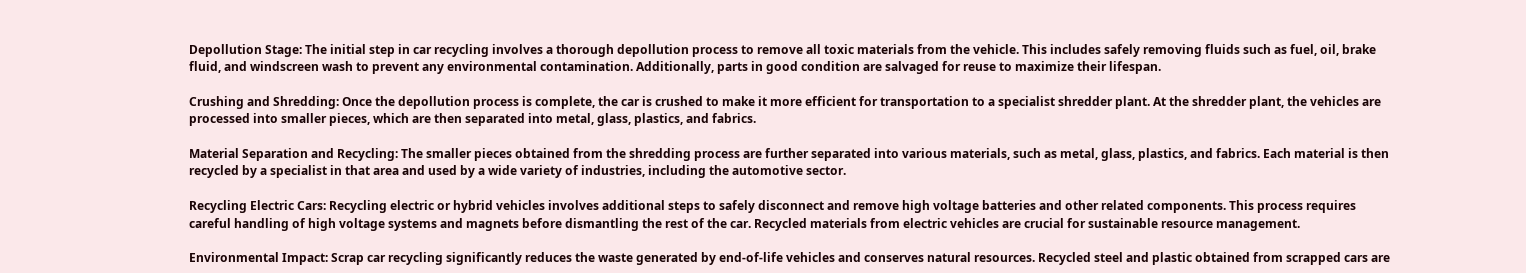Depollution Stage: The initial step in car recycling involves a thorough depollution process to remove all toxic materials from the vehicle. This includes safely removing fluids such as fuel, oil, brake fluid, and windscreen wash to prevent any environmental contamination. Additionally, parts in good condition are salvaged for reuse to maximize their lifespan.

Crushing and Shredding: Once the depollution process is complete, the car is crushed to make it more efficient for transportation to a specialist shredder plant. At the shredder plant, the vehicles are processed into smaller pieces, which are then separated into metal, glass, plastics, and fabrics.

Material Separation and Recycling: The smaller pieces obtained from the shredding process are further separated into various materials, such as metal, glass, plastics, and fabrics. Each material is then recycled by a specialist in that area and used by a wide variety of industries, including the automotive sector.

Recycling Electric Cars: Recycling electric or hybrid vehicles involves additional steps to safely disconnect and remove high voltage batteries and other related components. This process requires careful handling of high voltage systems and magnets before dismantling the rest of the car. Recycled materials from electric vehicles are crucial for sustainable resource management.

Environmental Impact: Scrap car recycling significantly reduces the waste generated by end-of-life vehicles and conserves natural resources. Recycled steel and plastic obtained from scrapped cars are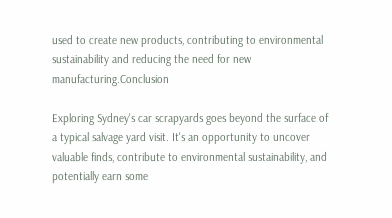used to create new products, contributing to environmental sustainability and reducing the need for new manufacturing.Conclusion

Exploring Sydney's car scrapyards goes beyond the surface of a typical salvage yard visit. It's an opportunity to uncover valuable finds, contribute to environmental sustainability, and potentially earn some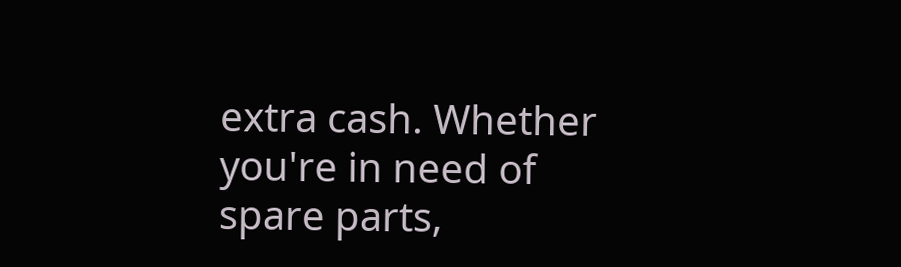extra cash. Whether you're in need of spare parts,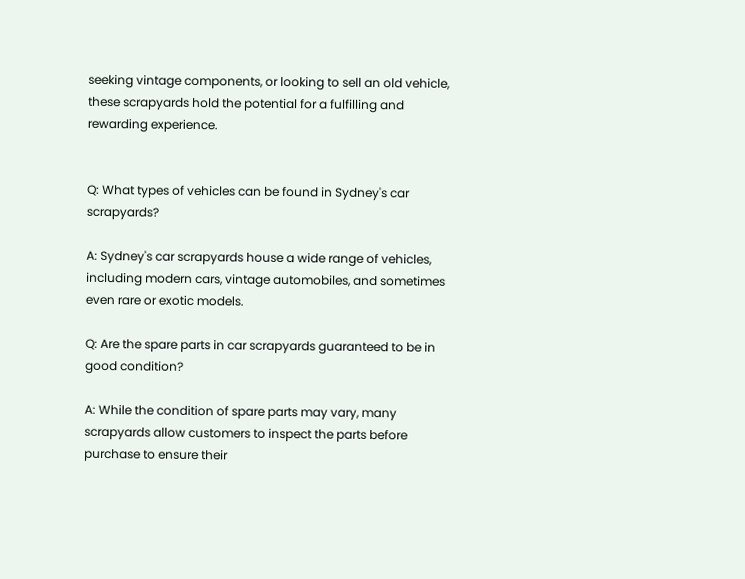seeking vintage components, or looking to sell an old vehicle, these scrapyards hold the potential for a fulfilling and rewarding experience.


Q: What types of vehicles can be found in Sydney's car scrapyards?

A: Sydney's car scrapyards house a wide range of vehicles, including modern cars, vintage automobiles, and sometimes even rare or exotic models.

Q: Are the spare parts in car scrapyards guaranteed to be in good condition?

A: While the condition of spare parts may vary, many scrapyards allow customers to inspect the parts before purchase to ensure their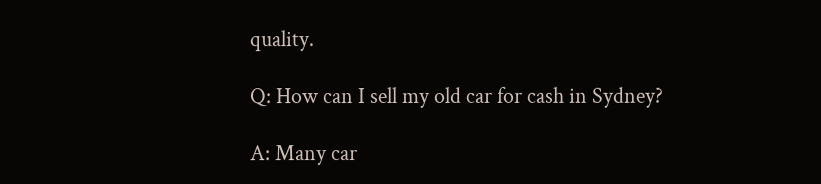quality.

Q: How can I sell my old car for cash in Sydney?

A: Many car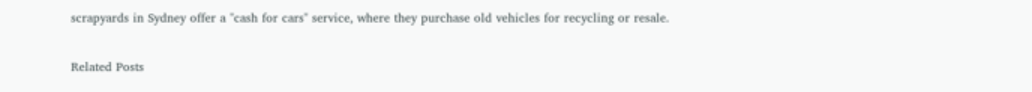scrapyards in Sydney offer a "cash for cars" service, where they purchase old vehicles for recycling or resale.

Related Posts